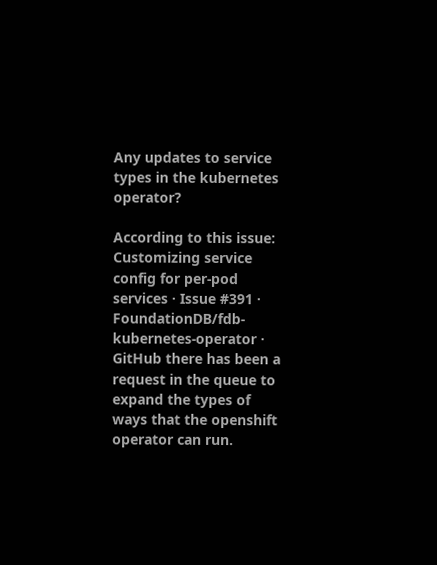Any updates to service types in the kubernetes operator?

According to this issue: Customizing service config for per-pod services · Issue #391 · FoundationDB/fdb-kubernetes-operator · GitHub there has been a request in the queue to expand the types of ways that the openshift operator can run.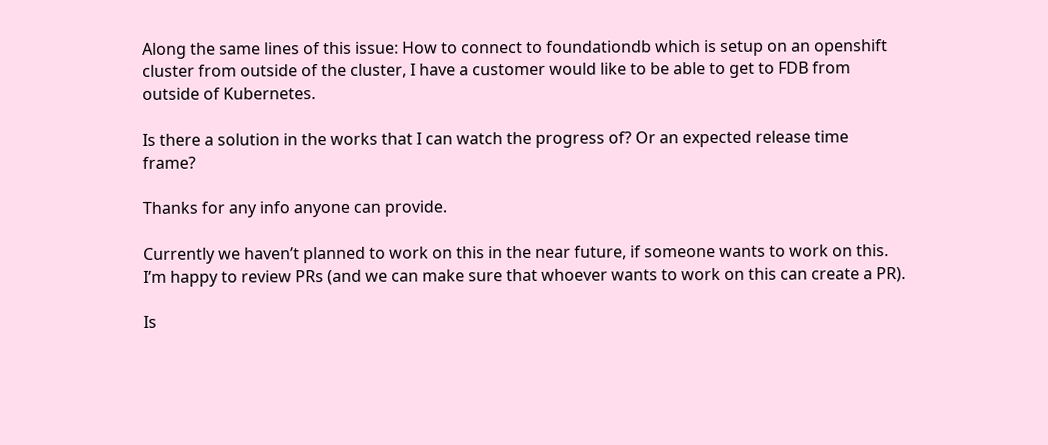Along the same lines of this issue: How to connect to foundationdb which is setup on an openshift cluster from outside of the cluster, I have a customer would like to be able to get to FDB from outside of Kubernetes.

Is there a solution in the works that I can watch the progress of? Or an expected release time frame?

Thanks for any info anyone can provide.

Currently we haven’t planned to work on this in the near future, if someone wants to work on this. I’m happy to review PRs (and we can make sure that whoever wants to work on this can create a PR).

Is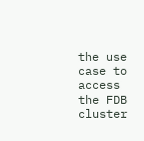the use case to access the FDB cluster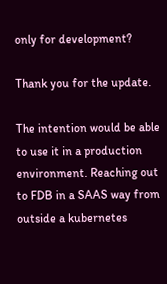only for development?

Thank you for the update.

The intention would be able to use it in a production environment. Reaching out to FDB in a SAAS way from outside a kubernetes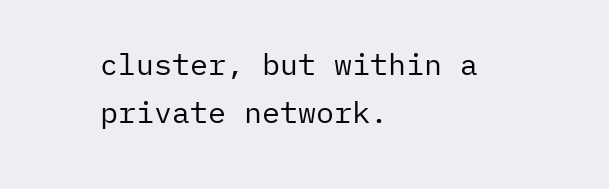cluster, but within a private network.